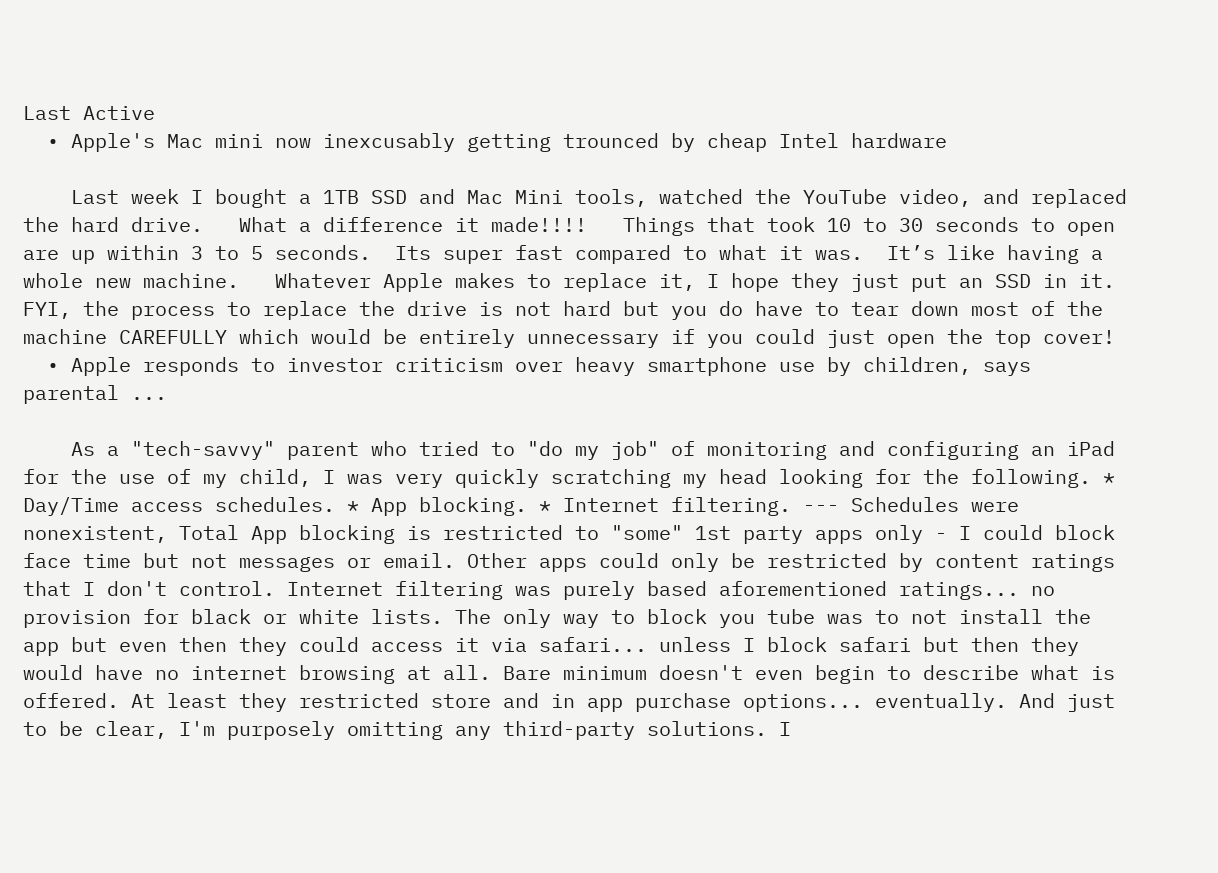Last Active
  • Apple's Mac mini now inexcusably getting trounced by cheap Intel hardware

    Last week I bought a 1TB SSD and Mac Mini tools, watched the YouTube video, and replaced the hard drive.   What a difference it made!!!!   Things that took 10 to 30 seconds to open are up within 3 to 5 seconds.  Its super fast compared to what it was.  It’s like having a whole new machine.   Whatever Apple makes to replace it, I hope they just put an SSD in it.  FYI, the process to replace the drive is not hard but you do have to tear down most of the machine CAREFULLY which would be entirely unnecessary if you could just open the top cover!
  • Apple responds to investor criticism over heavy smartphone use by children, says parental ...

    As a "tech-savvy" parent who tried to "do my job" of monitoring and configuring an iPad for the use of my child, I was very quickly scratching my head looking for the following. * Day/Time access schedules. * App blocking. * Internet filtering. --- Schedules were nonexistent, Total App blocking is restricted to "some" 1st party apps only - I could block face time but not messages or email. Other apps could only be restricted by content ratings that I don't control. Internet filtering was purely based aforementioned ratings... no provision for black or white lists. The only way to block you tube was to not install the app but even then they could access it via safari... unless I block safari but then they would have no internet browsing at all. Bare minimum doesn't even begin to describe what is offered. At least they restricted store and in app purchase options... eventually. And just to be clear, I'm purposely omitting any third-party solutions. I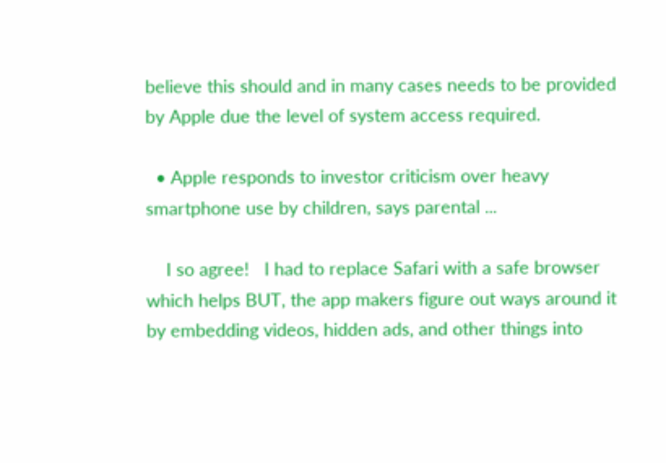believe this should and in many cases needs to be provided by Apple due the level of system access required.

  • Apple responds to investor criticism over heavy smartphone use by children, says parental ...

    I so agree!   I had to replace Safari with a safe browser which helps BUT, the app makers figure out ways around it by embedding videos, hidden ads, and other things into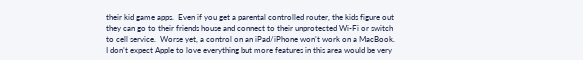their kid game apps.  Even if you get a parental controlled router, the kids figure out they can go to their friends house and connect to their unprotected Wi-Fi or switch to cell service.  Worse yet, a control on an iPad/iPhone won’t work on a MacBook.   I don’t expect Apple to love everything but more features in this area would be very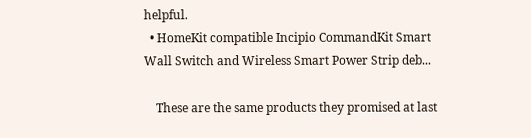helpful.
  • HomeKit compatible Incipio CommandKit Smart Wall Switch and Wireless Smart Power Strip deb...

    These are the same products they promised at last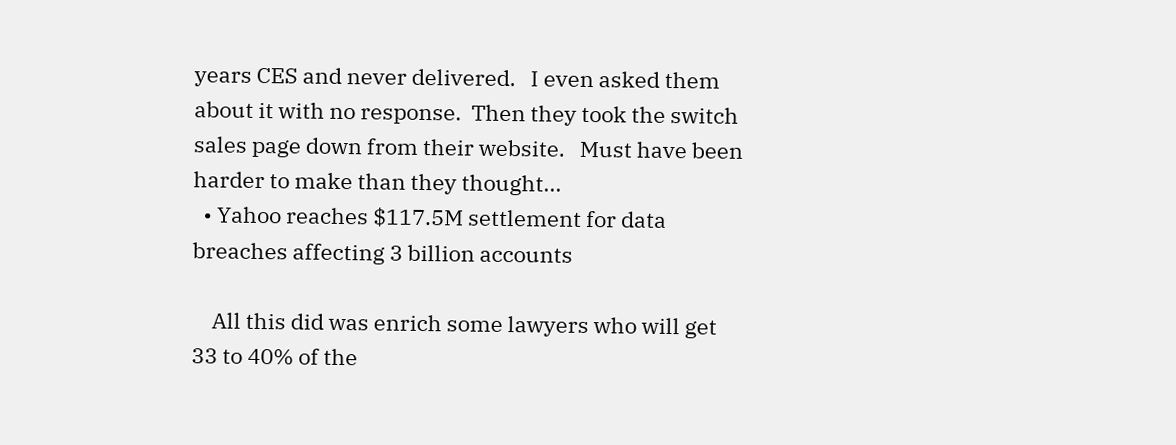years CES and never delivered.   I even asked them about it with no response.  Then they took the switch sales page down from their website.   Must have been harder to make than they thought...
  • Yahoo reaches $117.5M settlement for data breaches affecting 3 billion accounts

    All this did was enrich some lawyers who will get 33 to 40% of the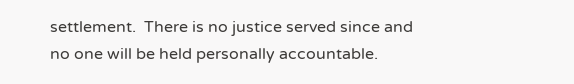settlement.  There is no justice served since and no one will be held personally accountable.